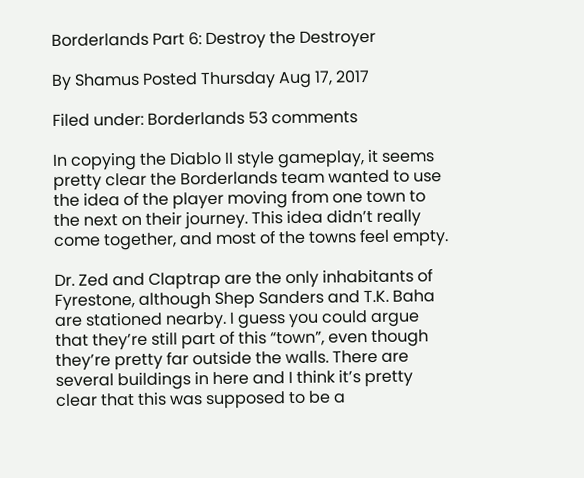Borderlands Part 6: Destroy the Destroyer

By Shamus Posted Thursday Aug 17, 2017

Filed under: Borderlands 53 comments

In copying the Diablo II style gameplay, it seems pretty clear the Borderlands team wanted to use the idea of the player moving from one town to the next on their journey. This idea didn’t really come together, and most of the towns feel empty.

Dr. Zed and Claptrap are the only inhabitants of Fyrestone, although Shep Sanders and T.K. Baha are stationed nearby. I guess you could argue that they’re still part of this “town”, even though they’re pretty far outside the walls. There are several buildings in here and I think it’s pretty clear that this was supposed to be a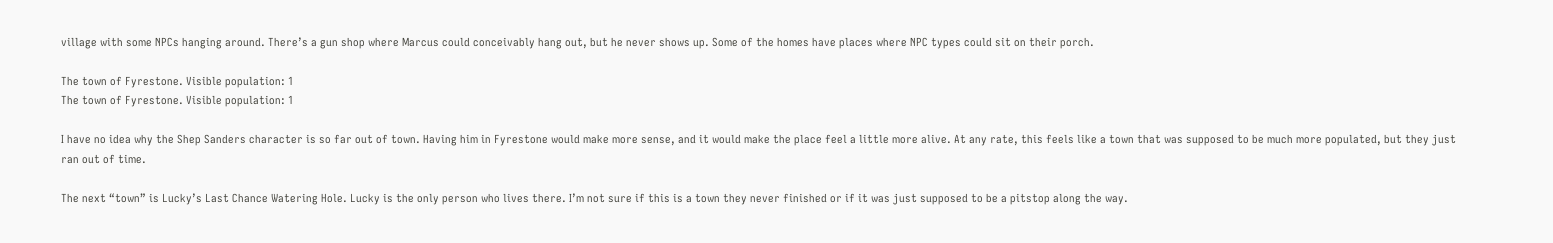village with some NPCs hanging around. There’s a gun shop where Marcus could conceivably hang out, but he never shows up. Some of the homes have places where NPC types could sit on their porch.

The town of Fyrestone. Visible population: 1
The town of Fyrestone. Visible population: 1

I have no idea why the Shep Sanders character is so far out of town. Having him in Fyrestone would make more sense, and it would make the place feel a little more alive. At any rate, this feels like a town that was supposed to be much more populated, but they just ran out of time.

The next “town” is Lucky’s Last Chance Watering Hole. Lucky is the only person who lives there. I’m not sure if this is a town they never finished or if it was just supposed to be a pitstop along the way.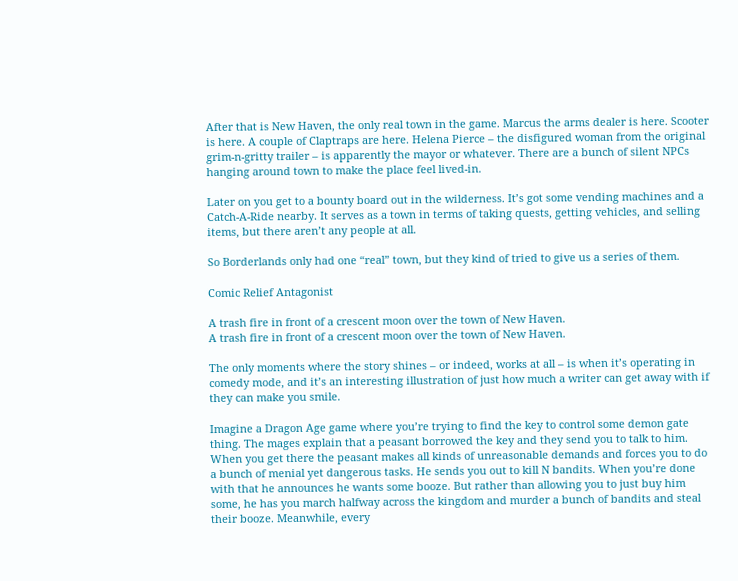After that is New Haven, the only real town in the game. Marcus the arms dealer is here. Scooter is here. A couple of Claptraps are here. Helena Pierce – the disfigured woman from the original grim-n-gritty trailer – is apparently the mayor or whatever. There are a bunch of silent NPCs hanging around town to make the place feel lived-in.

Later on you get to a bounty board out in the wilderness. It’s got some vending machines and a Catch-A-Ride nearby. It serves as a town in terms of taking quests, getting vehicles, and selling items, but there aren’t any people at all.

So Borderlands only had one “real” town, but they kind of tried to give us a series of them.

Comic Relief Antagonist

A trash fire in front of a crescent moon over the town of New Haven.
A trash fire in front of a crescent moon over the town of New Haven.

The only moments where the story shines – or indeed, works at all – is when it’s operating in comedy mode, and it’s an interesting illustration of just how much a writer can get away with if they can make you smile.

Imagine a Dragon Age game where you’re trying to find the key to control some demon gate thing. The mages explain that a peasant borrowed the key and they send you to talk to him. When you get there the peasant makes all kinds of unreasonable demands and forces you to do a bunch of menial yet dangerous tasks. He sends you out to kill N bandits. When you’re done with that he announces he wants some booze. But rather than allowing you to just buy him some, he has you march halfway across the kingdom and murder a bunch of bandits and steal their booze. Meanwhile, every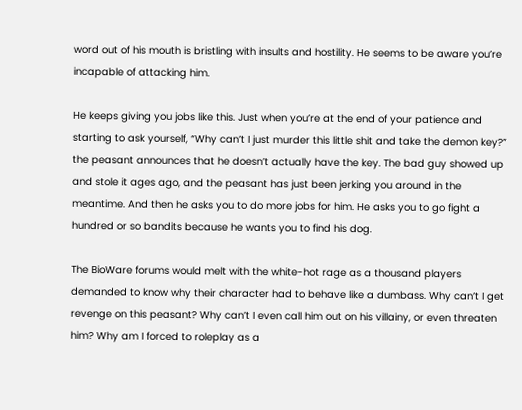word out of his mouth is bristling with insults and hostility. He seems to be aware you’re incapable of attacking him.

He keeps giving you jobs like this. Just when you’re at the end of your patience and starting to ask yourself, “Why can’t I just murder this little shit and take the demon key?” the peasant announces that he doesn’t actually have the key. The bad guy showed up and stole it ages ago, and the peasant has just been jerking you around in the meantime. And then he asks you to do more jobs for him. He asks you to go fight a hundred or so bandits because he wants you to find his dog.

The BioWare forums would melt with the white-hot rage as a thousand players demanded to know why their character had to behave like a dumbass. Why can’t I get revenge on this peasant? Why can’t I even call him out on his villainy, or even threaten him? Why am I forced to roleplay as a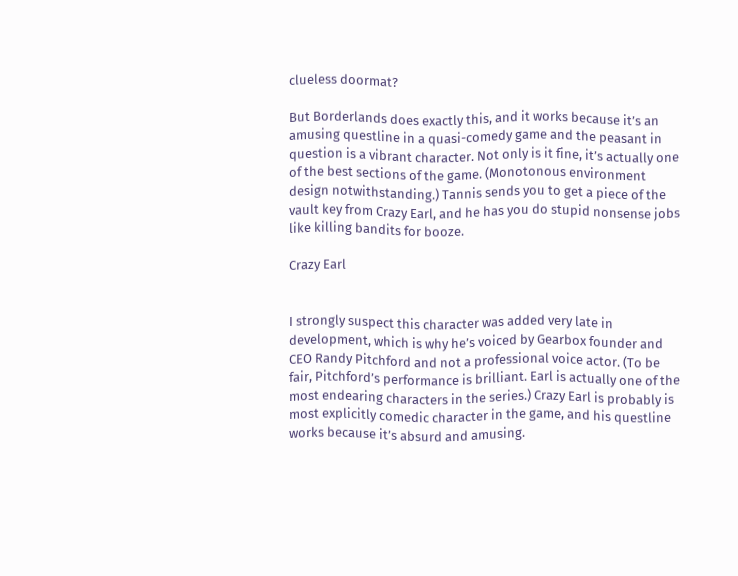clueless doormat?

But Borderlands does exactly this, and it works because it’s an amusing questline in a quasi-comedy game and the peasant in question is a vibrant character. Not only is it fine, it’s actually one of the best sections of the game. (Monotonous environment design notwithstanding.) Tannis sends you to get a piece of the vault key from Crazy Earl, and he has you do stupid nonsense jobs like killing bandits for booze.

Crazy Earl


I strongly suspect this character was added very late in development, which is why he’s voiced by Gearbox founder and CEO Randy Pitchford and not a professional voice actor. (To be fair, Pitchford’s performance is brilliant. Earl is actually one of the most endearing characters in the series.) Crazy Earl is probably is most explicitly comedic character in the game, and his questline works because it’s absurd and amusing.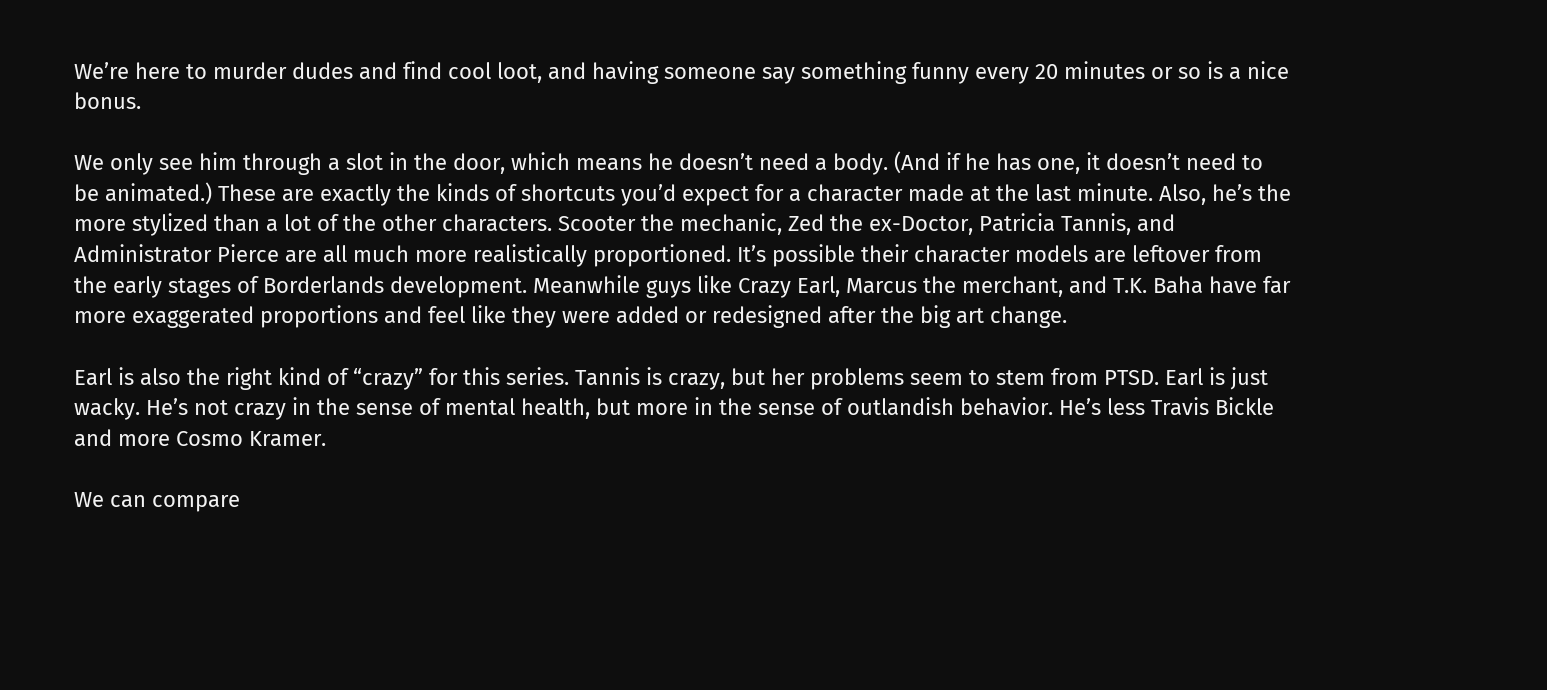We’re here to murder dudes and find cool loot, and having someone say something funny every 20 minutes or so is a nice bonus.

We only see him through a slot in the door, which means he doesn’t need a body. (And if he has one, it doesn’t need to be animated.) These are exactly the kinds of shortcuts you’d expect for a character made at the last minute. Also, he’s the more stylized than a lot of the other characters. Scooter the mechanic, Zed the ex-Doctor, Patricia Tannis, and Administrator Pierce are all much more realistically proportioned. It’s possible their character models are leftover from the early stages of Borderlands development. Meanwhile guys like Crazy Earl, Marcus the merchant, and T.K. Baha have far more exaggerated proportions and feel like they were added or redesigned after the big art change.

Earl is also the right kind of “crazy” for this series. Tannis is crazy, but her problems seem to stem from PTSD. Earl is just wacky. He’s not crazy in the sense of mental health, but more in the sense of outlandish behavior. He’s less Travis Bickle and more Cosmo Kramer.

We can compare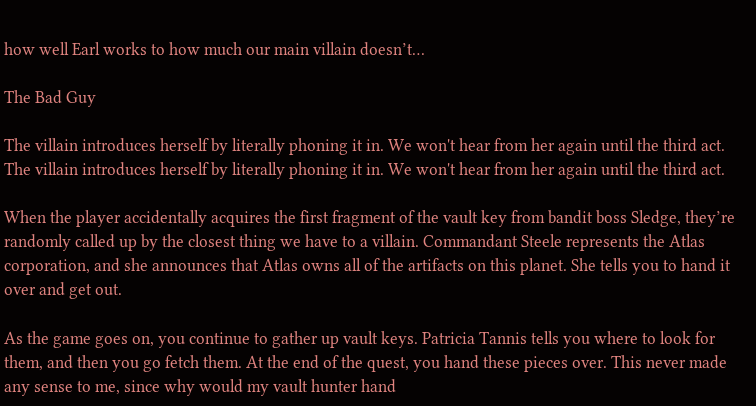how well Earl works to how much our main villain doesn’t…

The Bad Guy

The villain introduces herself by literally phoning it in. We won't hear from her again until the third act.
The villain introduces herself by literally phoning it in. We won't hear from her again until the third act.

When the player accidentally acquires the first fragment of the vault key from bandit boss Sledge, they’re randomly called up by the closest thing we have to a villain. Commandant Steele represents the Atlas corporation, and she announces that Atlas owns all of the artifacts on this planet. She tells you to hand it over and get out.

As the game goes on, you continue to gather up vault keys. Patricia Tannis tells you where to look for them, and then you go fetch them. At the end of the quest, you hand these pieces over. This never made any sense to me, since why would my vault hunter hand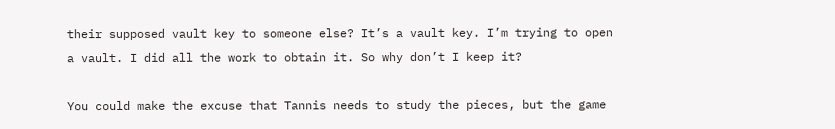their supposed vault key to someone else? It’s a vault key. I’m trying to open a vault. I did all the work to obtain it. So why don’t I keep it?

You could make the excuse that Tannis needs to study the pieces, but the game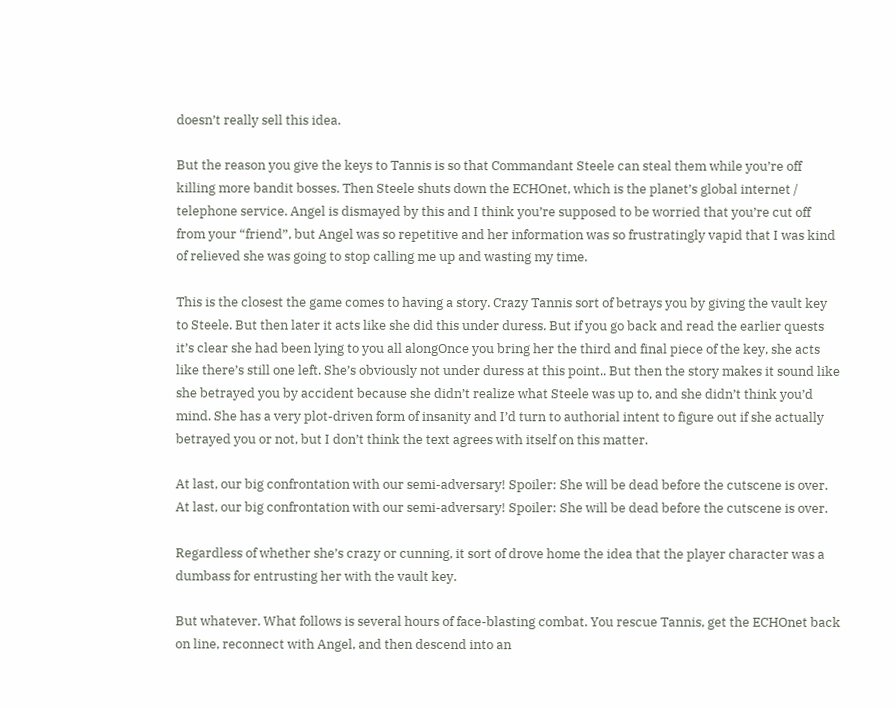doesn’t really sell this idea.

But the reason you give the keys to Tannis is so that Commandant Steele can steal them while you’re off killing more bandit bosses. Then Steele shuts down the ECHOnet, which is the planet’s global internet / telephone service. Angel is dismayed by this and I think you’re supposed to be worried that you’re cut off from your “friend”, but Angel was so repetitive and her information was so frustratingly vapid that I was kind of relieved she was going to stop calling me up and wasting my time.

This is the closest the game comes to having a story. Crazy Tannis sort of betrays you by giving the vault key to Steele. But then later it acts like she did this under duress. But if you go back and read the earlier quests it’s clear she had been lying to you all alongOnce you bring her the third and final piece of the key, she acts like there’s still one left. She’s obviously not under duress at this point.. But then the story makes it sound like she betrayed you by accident because she didn’t realize what Steele was up to, and she didn’t think you’d mind. She has a very plot-driven form of insanity and I’d turn to authorial intent to figure out if she actually betrayed you or not, but I don’t think the text agrees with itself on this matter.

At last, our big confrontation with our semi-adversary! Spoiler: She will be dead before the cutscene is over.
At last, our big confrontation with our semi-adversary! Spoiler: She will be dead before the cutscene is over.

Regardless of whether she’s crazy or cunning, it sort of drove home the idea that the player character was a dumbass for entrusting her with the vault key.

But whatever. What follows is several hours of face-blasting combat. You rescue Tannis, get the ECHOnet back on line, reconnect with Angel, and then descend into an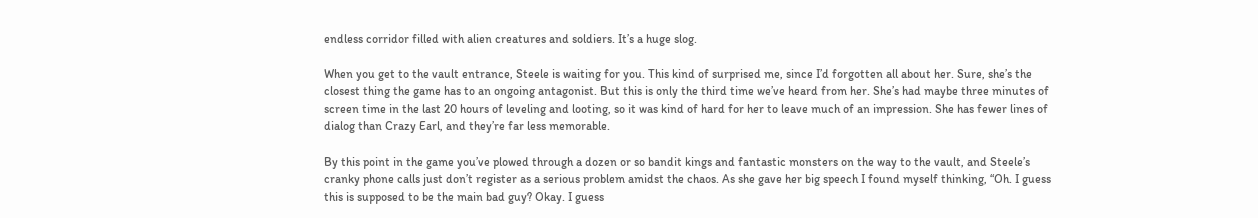endless corridor filled with alien creatures and soldiers. It’s a huge slog.

When you get to the vault entrance, Steele is waiting for you. This kind of surprised me, since I’d forgotten all about her. Sure, she’s the closest thing the game has to an ongoing antagonist. But this is only the third time we’ve heard from her. She’s had maybe three minutes of screen time in the last 20 hours of leveling and looting, so it was kind of hard for her to leave much of an impression. She has fewer lines of dialog than Crazy Earl, and they’re far less memorable.

By this point in the game you’ve plowed through a dozen or so bandit kings and fantastic monsters on the way to the vault, and Steele’s cranky phone calls just don’t register as a serious problem amidst the chaos. As she gave her big speech I found myself thinking, “Oh. I guess this is supposed to be the main bad guy? Okay. I guess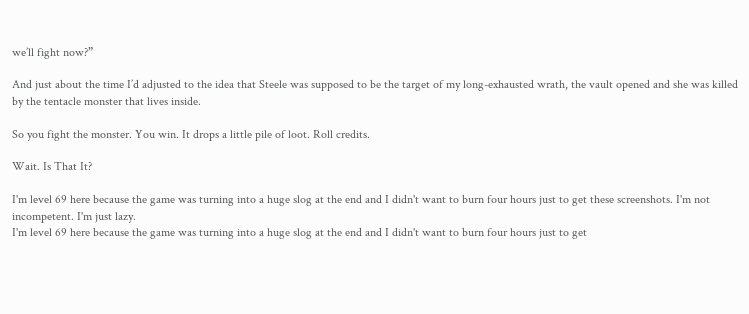we’ll fight now?”

And just about the time I’d adjusted to the idea that Steele was supposed to be the target of my long-exhausted wrath, the vault opened and she was killed by the tentacle monster that lives inside.

So you fight the monster. You win. It drops a little pile of loot. Roll credits.

Wait. Is That It?

I'm level 69 here because the game was turning into a huge slog at the end and I didn't want to burn four hours just to get these screenshots. I'm not incompetent. I'm just lazy.
I'm level 69 here because the game was turning into a huge slog at the end and I didn't want to burn four hours just to get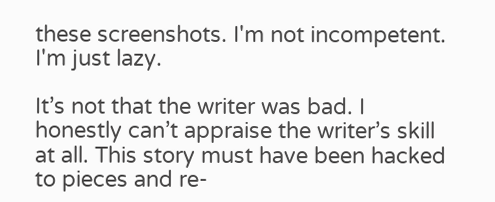these screenshots. I'm not incompetent. I'm just lazy.

It’s not that the writer was bad. I honestly can’t appraise the writer’s skill at all. This story must have been hacked to pieces and re-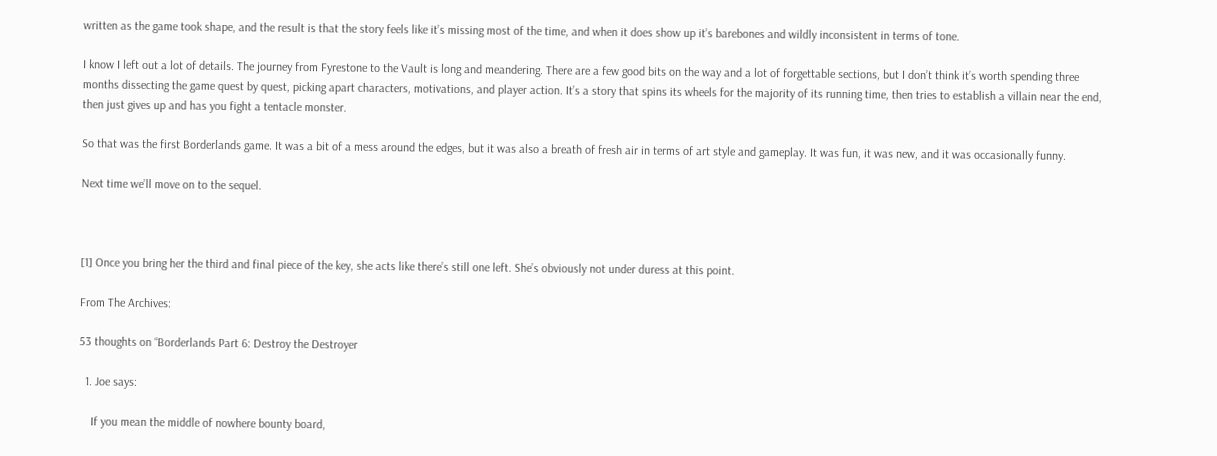written as the game took shape, and the result is that the story feels like it’s missing most of the time, and when it does show up it’s barebones and wildly inconsistent in terms of tone.

I know I left out a lot of details. The journey from Fyrestone to the Vault is long and meandering. There are a few good bits on the way and a lot of forgettable sections, but I don’t think it’s worth spending three months dissecting the game quest by quest, picking apart characters, motivations, and player action. It’s a story that spins its wheels for the majority of its running time, then tries to establish a villain near the end, then just gives up and has you fight a tentacle monster.

So that was the first Borderlands game. It was a bit of a mess around the edges, but it was also a breath of fresh air in terms of art style and gameplay. It was fun, it was new, and it was occasionally funny.

Next time we’ll move on to the sequel.



[1] Once you bring her the third and final piece of the key, she acts like there’s still one left. She’s obviously not under duress at this point.

From The Archives:

53 thoughts on “Borderlands Part 6: Destroy the Destroyer

  1. Joe says:

    If you mean the middle of nowhere bounty board,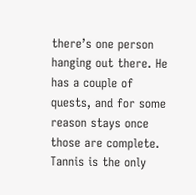there’s one person hanging out there. He has a couple of quests, and for some reason stays once those are complete. Tannis is the only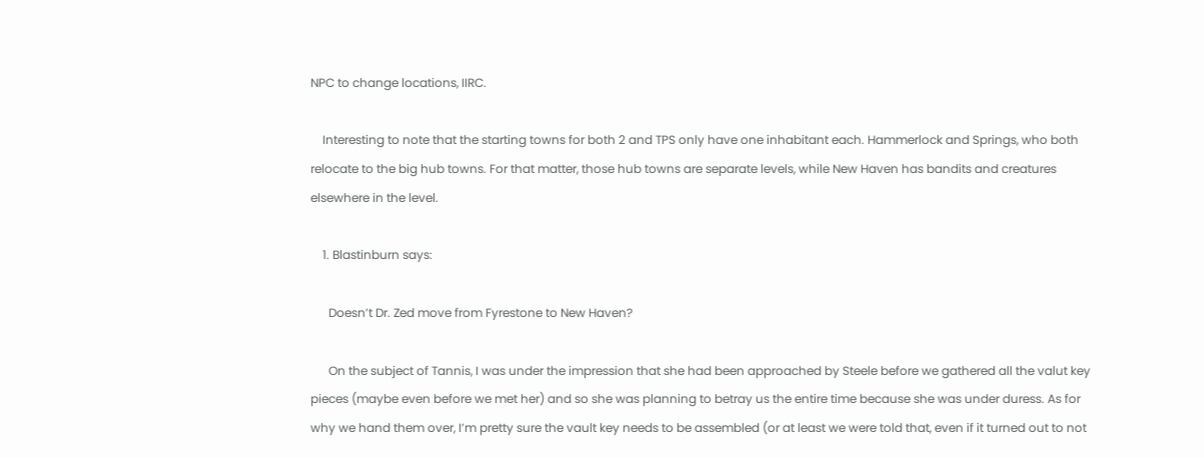NPC to change locations, IIRC.

    Interesting to note that the starting towns for both 2 and TPS only have one inhabitant each. Hammerlock and Springs, who both relocate to the big hub towns. For that matter, those hub towns are separate levels, while New Haven has bandits and creatures elsewhere in the level.

    1. Blastinburn says:

      Doesn’t Dr. Zed move from Fyrestone to New Haven?

      On the subject of Tannis, I was under the impression that she had been approached by Steele before we gathered all the valut key pieces (maybe even before we met her) and so she was planning to betray us the entire time because she was under duress. As for why we hand them over, I’m pretty sure the vault key needs to be assembled (or at least we were told that, even if it turned out to not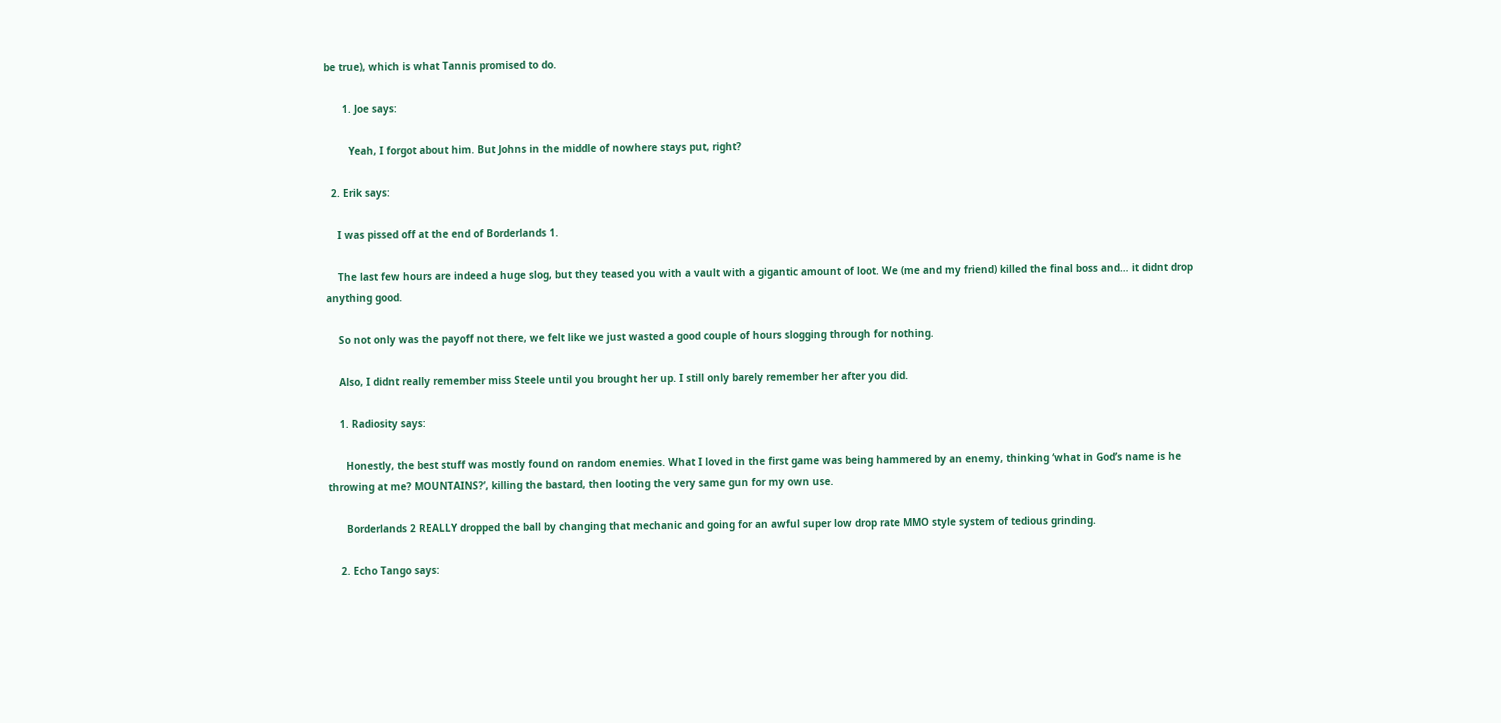be true), which is what Tannis promised to do.

      1. Joe says:

        Yeah, I forgot about him. But Johns in the middle of nowhere stays put, right?

  2. Erik says:

    I was pissed off at the end of Borderlands 1.

    The last few hours are indeed a huge slog, but they teased you with a vault with a gigantic amount of loot. We (me and my friend) killed the final boss and… it didnt drop anything good.

    So not only was the payoff not there, we felt like we just wasted a good couple of hours slogging through for nothing.

    Also, I didnt really remember miss Steele until you brought her up. I still only barely remember her after you did.

    1. Radiosity says:

      Honestly, the best stuff was mostly found on random enemies. What I loved in the first game was being hammered by an enemy, thinking ‘what in God’s name is he throwing at me? MOUNTAINS?’, killing the bastard, then looting the very same gun for my own use.

      Borderlands 2 REALLY dropped the ball by changing that mechanic and going for an awful super low drop rate MMO style system of tedious grinding.

    2. Echo Tango says: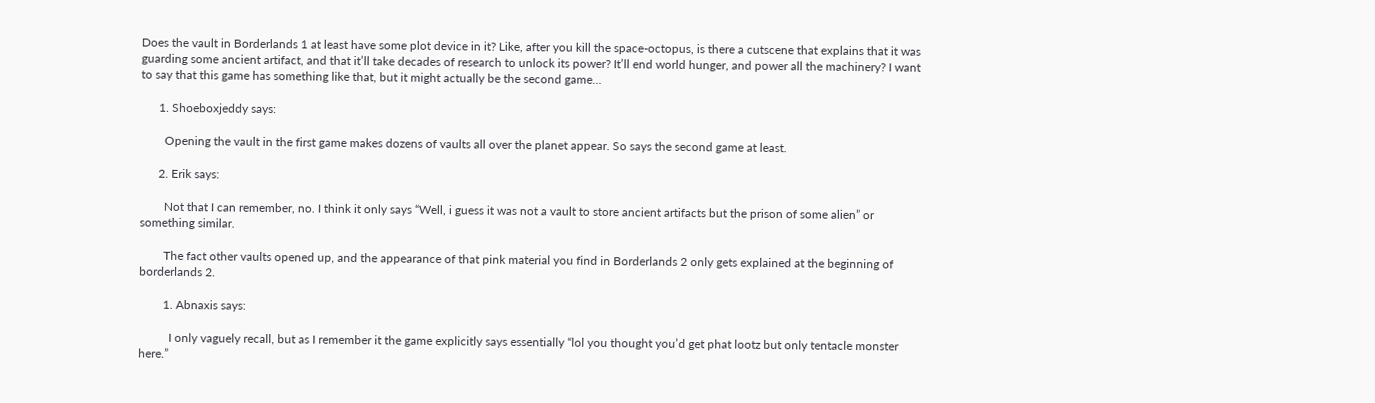Does the vault in Borderlands 1 at least have some plot device in it? Like, after you kill the space-octopus, is there a cutscene that explains that it was guarding some ancient artifact, and that it’ll take decades of research to unlock its power? It’ll end world hunger, and power all the machinery? I want to say that this game has something like that, but it might actually be the second game…

      1. Shoeboxjeddy says:

        Opening the vault in the first game makes dozens of vaults all over the planet appear. So says the second game at least.

      2. Erik says:

        Not that I can remember, no. I think it only says “Well, i guess it was not a vault to store ancient artifacts but the prison of some alien” or something similar.

        The fact other vaults opened up, and the appearance of that pink material you find in Borderlands 2 only gets explained at the beginning of borderlands 2.

        1. Abnaxis says:

          I only vaguely recall, but as I remember it the game explicitly says essentially “lol you thought you’d get phat lootz but only tentacle monster here.”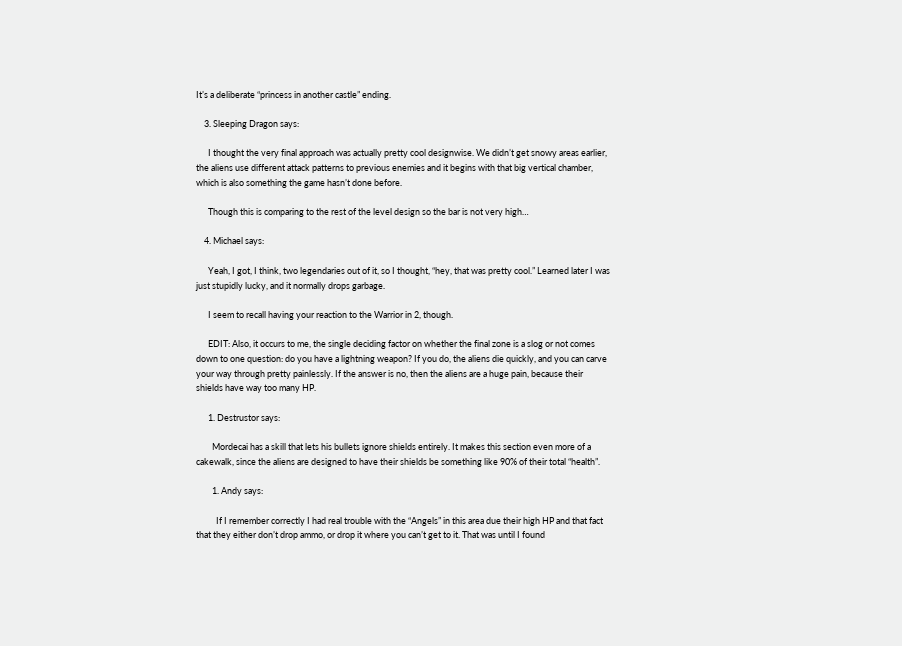It’s a deliberate “princess in another castle” ending.

    3. Sleeping Dragon says:

      I thought the very final approach was actually pretty cool designwise. We didn’t get snowy areas earlier, the aliens use different attack patterns to previous enemies and it begins with that big vertical chamber, which is also something the game hasn’t done before.

      Though this is comparing to the rest of the level design so the bar is not very high…

    4. Michael says:

      Yeah, I got, I think, two legendaries out of it, so I thought, “hey, that was pretty cool.” Learned later I was just stupidly lucky, and it normally drops garbage.

      I seem to recall having your reaction to the Warrior in 2, though.

      EDIT: Also, it occurs to me, the single deciding factor on whether the final zone is a slog or not comes down to one question: do you have a lightning weapon? If you do, the aliens die quickly, and you can carve your way through pretty painlessly. If the answer is no, then the aliens are a huge pain, because their shields have way too many HP.

      1. Destrustor says:

        Mordecai has a skill that lets his bullets ignore shields entirely. It makes this section even more of a cakewalk, since the aliens are designed to have their shields be something like 90% of their total “health”.

        1. Andy says:

          If I remember correctly I had real trouble with the “Angels” in this area due their high HP and that fact that they either don’t drop ammo, or drop it where you can’t get to it. That was until I found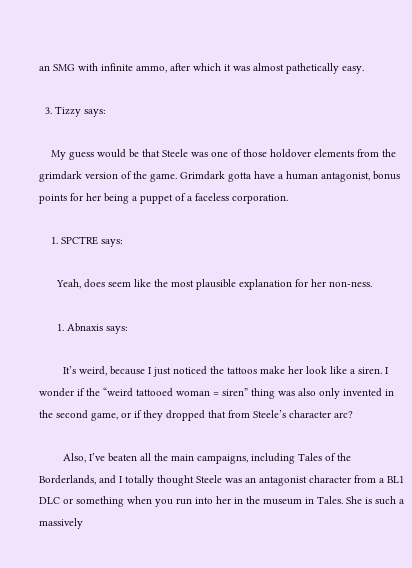an SMG with infinite ammo, after which it was almost pathetically easy.

  3. Tizzy says:

    My guess would be that Steele was one of those holdover elements from the grimdark version of the game. Grimdark gotta have a human antagonist, bonus points for her being a puppet of a faceless corporation.

    1. SPCTRE says:

      Yeah, does seem like the most plausible explanation for her non-ness.

      1. Abnaxis says:

        It’s weird, because I just noticed the tattoos make her look like a siren. I wonder if the “weird tattooed woman = siren” thing was also only invented in the second game, or if they dropped that from Steele’s character arc?

        Also, I’ve beaten all the main campaigns, including Tales of the Borderlands, and I totally thought Steele was an antagonist character from a BL1 DLC or something when you run into her in the museum in Tales. She is such a massively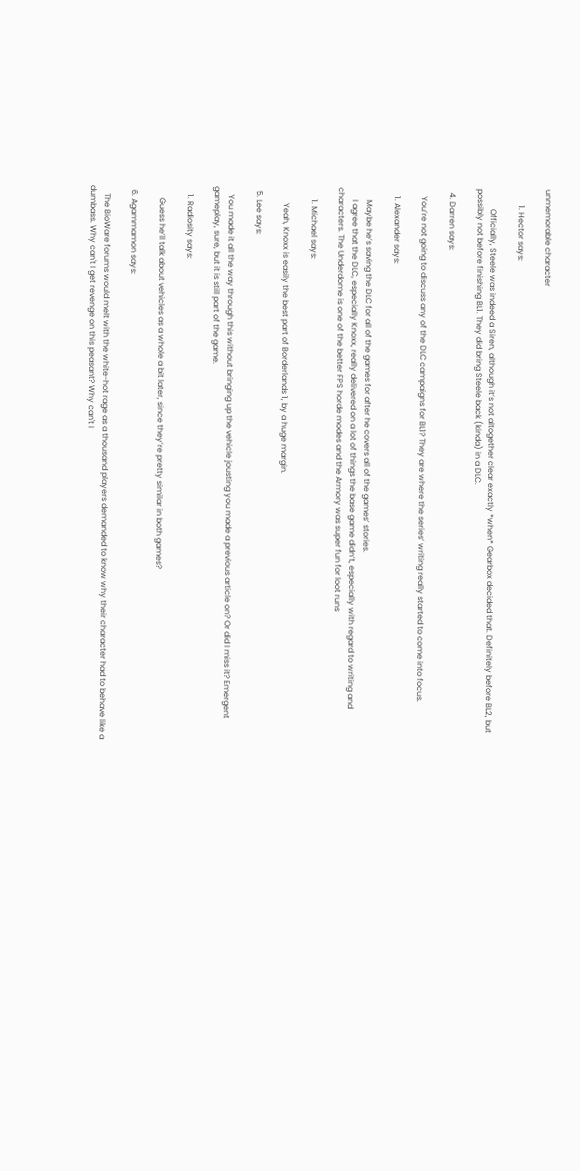unmemorable character

        1. Hector says:

          Officially, Steele was indeed a Siren, although it’s not altogether clear exactly *when* Gearbox decided that. Definitely before BL2, but possibly not before finishing BL1. They did bring Steele back (kinda) in a DLC.

  4. Darren says:

    You’re not going to discuss any of the DLC campaigns for BL1? They are where the series’ writing really started to come into focus.

    1. Alexander says:

      Maybe he’s saving the DLC for all of the games for after he covers all of the games’ stories.
      I agree that the DLC, especially Knoxx, really delivered on a lot of things the base game didn’t, especially with regard to writing and characters. The Underdome is one of the better FPS horde modes and the Armory was super fun for loot runs

      1. Michael says:

        Yeah, Knoxx is easily the best part of Borderlands 1, by a huge margin.

  5. Lee says:

    You made it all the way through this without bringing up the vehicle jousting you made a previous article on? Or did I miss it? Emergent gameplay, sure, but it is still part of the game.

    1. Radiosity says:

      Guess he’ll talk about vehicles as a whole a bit later, since they’re pretty similar in both games?

  6. Agammamon says:

    The BioWare forums would melt with the white-hot rage as a thousand players demanded to know why their character had to behave like a dumbass. Why can't I get revenge on this peasant? Why can't I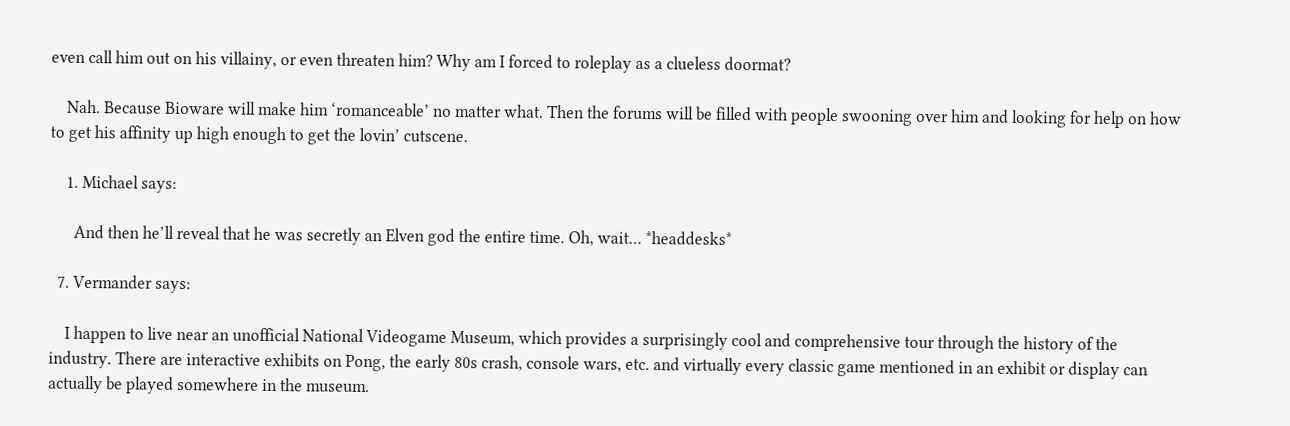even call him out on his villainy, or even threaten him? Why am I forced to roleplay as a clueless doormat?

    Nah. Because Bioware will make him ‘romanceable’ no matter what. Then the forums will be filled with people swooning over him and looking for help on how to get his affinity up high enough to get the lovin’ cutscene.

    1. Michael says:

      And then he’ll reveal that he was secretly an Elven god the entire time. Oh, wait… *headdesks*

  7. Vermander says:

    I happen to live near an unofficial National Videogame Museum, which provides a surprisingly cool and comprehensive tour through the history of the industry. There are interactive exhibits on Pong, the early 80s crash, console wars, etc. and virtually every classic game mentioned in an exhibit or display can actually be played somewhere in the museum.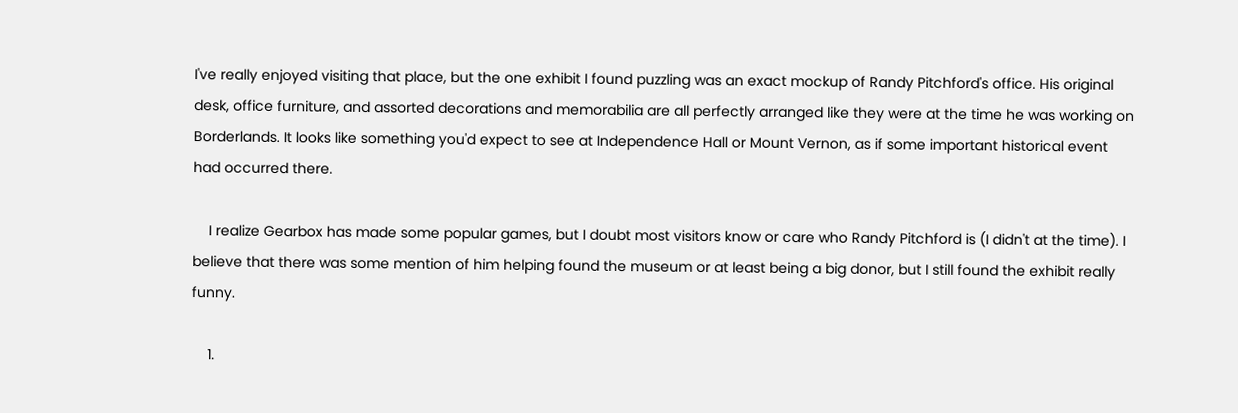I've really enjoyed visiting that place, but the one exhibit I found puzzling was an exact mockup of Randy Pitchford's office. His original desk, office furniture, and assorted decorations and memorabilia are all perfectly arranged like they were at the time he was working on Borderlands. It looks like something you'd expect to see at Independence Hall or Mount Vernon, as if some important historical event had occurred there.

    I realize Gearbox has made some popular games, but I doubt most visitors know or care who Randy Pitchford is (I didn't at the time). I believe that there was some mention of him helping found the museum or at least being a big donor, but I still found the exhibit really funny.

    1.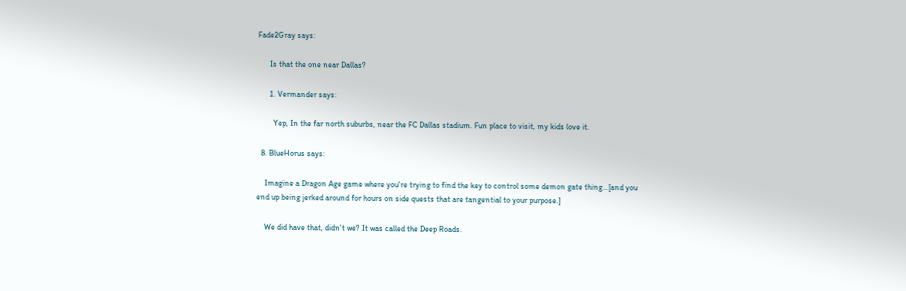Fade2Gray says:

      Is that the one near Dallas?

      1. Vermander says:

        Yep, In the far north suburbs, near the FC Dallas stadium. Fun place to visit, my kids love it.

  8. BlueHorus says:

    Imagine a Dragon Age game where you're trying to find the key to control some demon gate thing…[and you end up being jerked around for hours on side quests that are tangential to your purpose.]

    We did have that, didn’t we? It was called the Deep Roads.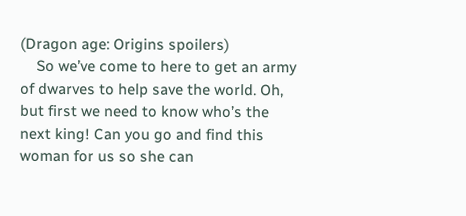(Dragon age: Origins spoilers)
    So we’ve come to here to get an army of dwarves to help save the world. Oh, but first we need to know who’s the next king! Can you go and find this woman for us so she can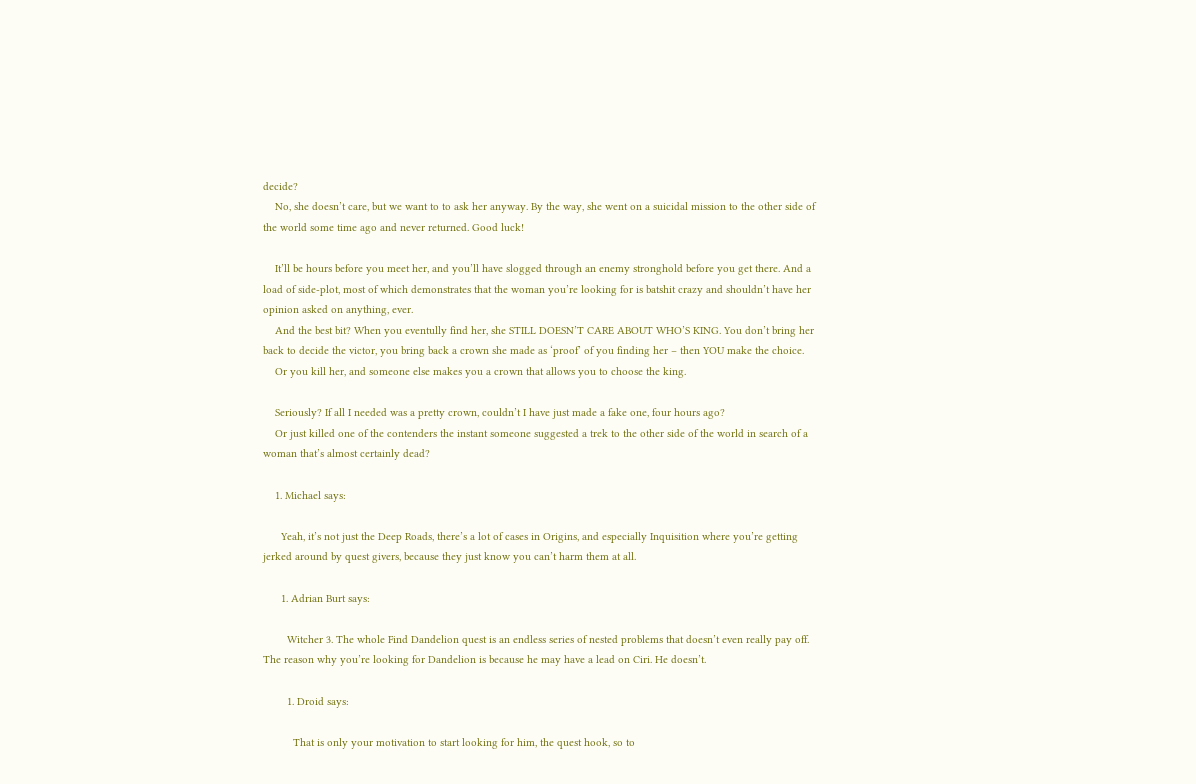decide?
    No, she doesn’t care, but we want to to ask her anyway. By the way, she went on a suicidal mission to the other side of the world some time ago and never returned. Good luck!

    It’ll be hours before you meet her, and you’ll have slogged through an enemy stronghold before you get there. And a load of side-plot, most of which demonstrates that the woman you’re looking for is batshit crazy and shouldn’t have her opinion asked on anything, ever.
    And the best bit? When you eventully find her, she STILL DOESN’T CARE ABOUT WHO’S KING. You don’t bring her back to decide the victor, you bring back a crown she made as ‘proof’ of you finding her – then YOU make the choice.
    Or you kill her, and someone else makes you a crown that allows you to choose the king.

    Seriously? If all I needed was a pretty crown, couldn’t I have just made a fake one, four hours ago?
    Or just killed one of the contenders the instant someone suggested a trek to the other side of the world in search of a woman that’s almost certainly dead?

    1. Michael says:

      Yeah, it’s not just the Deep Roads, there’s a lot of cases in Origins, and especially Inquisition where you’re getting jerked around by quest givers, because they just know you can’t harm them at all.

      1. Adrian Burt says:

        Witcher 3. The whole Find Dandelion quest is an endless series of nested problems that doesn’t even really pay off. The reason why you’re looking for Dandelion is because he may have a lead on Ciri. He doesn’t.

        1. Droid says:

          That is only your motivation to start looking for him, the quest hook, so to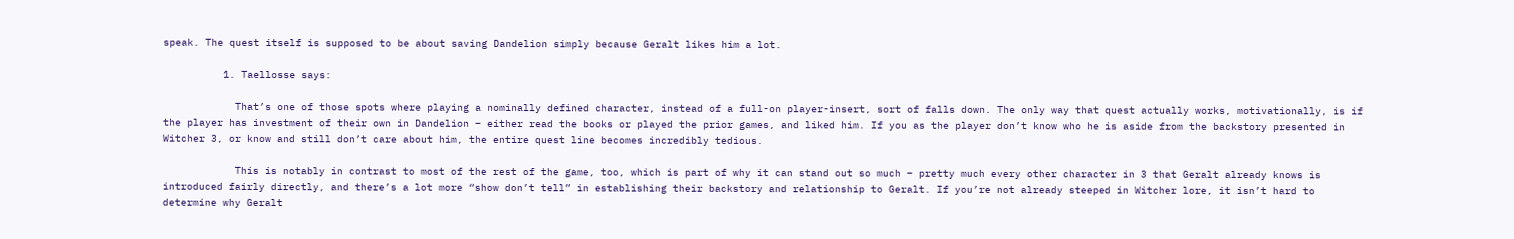speak. The quest itself is supposed to be about saving Dandelion simply because Geralt likes him a lot.

          1. Taellosse says:

            That’s one of those spots where playing a nominally defined character, instead of a full-on player-insert, sort of falls down. The only way that quest actually works, motivationally, is if the player has investment of their own in Dandelion – either read the books or played the prior games, and liked him. If you as the player don’t know who he is aside from the backstory presented in Witcher 3, or know and still don’t care about him, the entire quest line becomes incredibly tedious.

            This is notably in contrast to most of the rest of the game, too, which is part of why it can stand out so much – pretty much every other character in 3 that Geralt already knows is introduced fairly directly, and there’s a lot more “show don’t tell” in establishing their backstory and relationship to Geralt. If you’re not already steeped in Witcher lore, it isn’t hard to determine why Geralt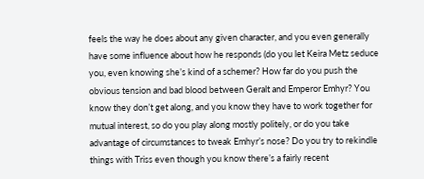feels the way he does about any given character, and you even generally have some influence about how he responds (do you let Keira Metz seduce you, even knowing she’s kind of a schemer? How far do you push the obvious tension and bad blood between Geralt and Emperor Emhyr? You know they don’t get along, and you know they have to work together for mutual interest, so do you play along mostly politely, or do you take advantage of circumstances to tweak Emhyr’s nose? Do you try to rekindle things with Triss even though you know there’s a fairly recent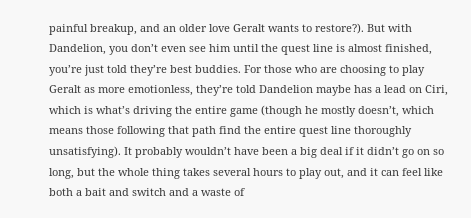painful breakup, and an older love Geralt wants to restore?). But with Dandelion, you don’t even see him until the quest line is almost finished, you’re just told they’re best buddies. For those who are choosing to play Geralt as more emotionless, they’re told Dandelion maybe has a lead on Ciri, which is what’s driving the entire game (though he mostly doesn’t, which means those following that path find the entire quest line thoroughly unsatisfying). It probably wouldn’t have been a big deal if it didn’t go on so long, but the whole thing takes several hours to play out, and it can feel like both a bait and switch and a waste of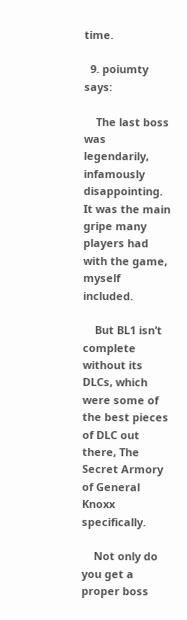time.

  9. poiumty says:

    The last boss was legendarily, infamously disappointing. It was the main gripe many players had with the game, myself included.

    But BL1 isn’t complete without its DLCs, which were some of the best pieces of DLC out there, The Secret Armory of General Knoxx specifically.

    Not only do you get a proper boss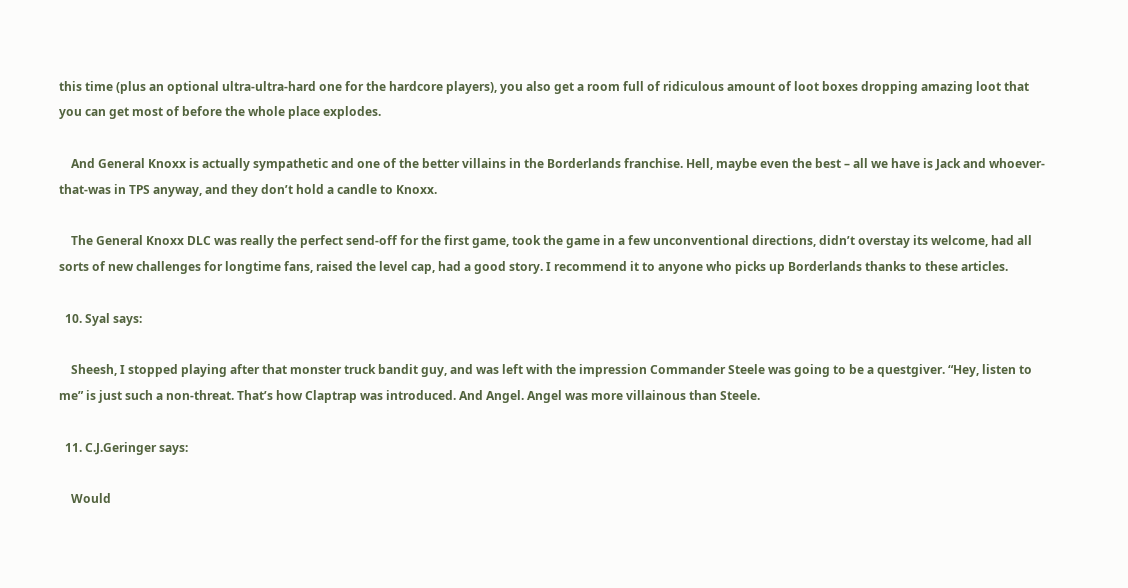this time (plus an optional ultra-ultra-hard one for the hardcore players), you also get a room full of ridiculous amount of loot boxes dropping amazing loot that you can get most of before the whole place explodes.

    And General Knoxx is actually sympathetic and one of the better villains in the Borderlands franchise. Hell, maybe even the best – all we have is Jack and whoever-that-was in TPS anyway, and they don’t hold a candle to Knoxx.

    The General Knoxx DLC was really the perfect send-off for the first game, took the game in a few unconventional directions, didn’t overstay its welcome, had all sorts of new challenges for longtime fans, raised the level cap, had a good story. I recommend it to anyone who picks up Borderlands thanks to these articles.

  10. Syal says:

    Sheesh, I stopped playing after that monster truck bandit guy, and was left with the impression Commander Steele was going to be a questgiver. “Hey, listen to me” is just such a non-threat. That’s how Claptrap was introduced. And Angel. Angel was more villainous than Steele.

  11. C.J.Geringer says:

    Would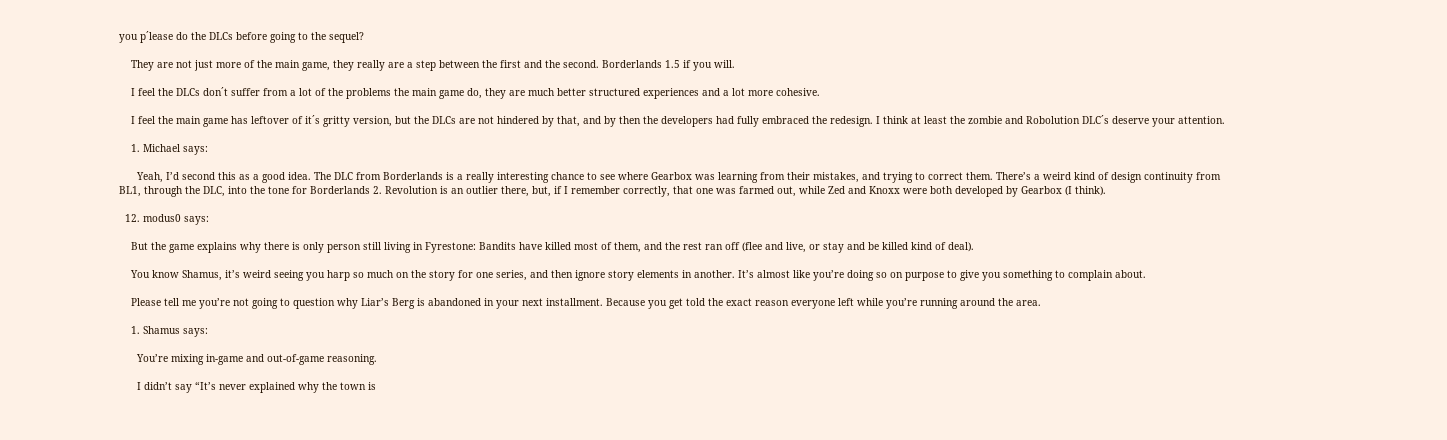you p´lease do the DLCs before going to the sequel?

    They are not just more of the main game, they really are a step between the first and the second. Borderlands 1.5 if you will.

    I feel the DLCs don´t suffer from a lot of the problems the main game do, they are much better structured experiences and a lot more cohesive.

    I feel the main game has leftover of it´s gritty version, but the DLCs are not hindered by that, and by then the developers had fully embraced the redesign. I think at least the zombie and Robolution DLC´s deserve your attention.

    1. Michael says:

      Yeah, I’d second this as a good idea. The DLC from Borderlands is a really interesting chance to see where Gearbox was learning from their mistakes, and trying to correct them. There’s a weird kind of design continuity from BL1, through the DLC, into the tone for Borderlands 2. Revolution is an outlier there, but, if I remember correctly, that one was farmed out, while Zed and Knoxx were both developed by Gearbox (I think).

  12. modus0 says:

    But the game explains why there is only person still living in Fyrestone: Bandits have killed most of them, and the rest ran off (flee and live, or stay and be killed kind of deal).

    You know Shamus, it’s weird seeing you harp so much on the story for one series, and then ignore story elements in another. It’s almost like you’re doing so on purpose to give you something to complain about.

    Please tell me you’re not going to question why Liar’s Berg is abandoned in your next installment. Because you get told the exact reason everyone left while you’re running around the area.

    1. Shamus says:

      You’re mixing in-game and out-of-game reasoning.

      I didn’t say “It’s never explained why the town is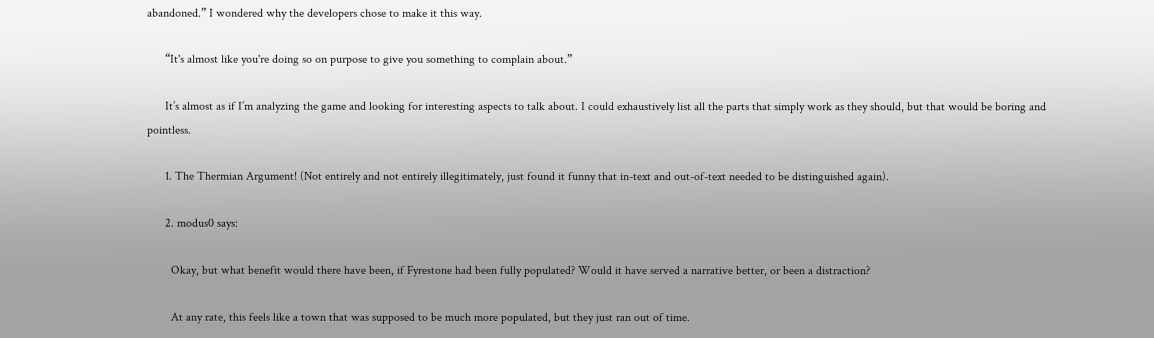abandoned.” I wondered why the developers chose to make it this way.

      “It's almost like you're doing so on purpose to give you something to complain about.”

      It’s almost as if I’m analyzing the game and looking for interesting aspects to talk about. I could exhaustively list all the parts that simply work as they should, but that would be boring and pointless.

      1. The Thermian Argument! (Not entirely and not entirely illegitimately, just found it funny that in-text and out-of-text needed to be distinguished again).

      2. modus0 says:

        Okay, but what benefit would there have been, if Fyrestone had been fully populated? Would it have served a narrative better, or been a distraction?

        At any rate, this feels like a town that was supposed to be much more populated, but they just ran out of time.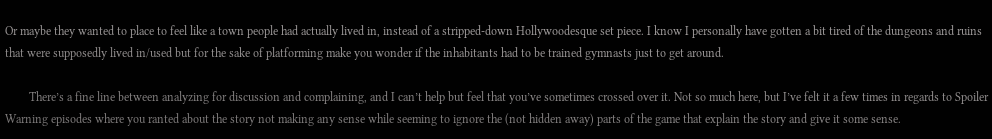Or maybe they wanted to place to feel like a town people had actually lived in, instead of a stripped-down Hollywoodesque set piece. I know I personally have gotten a bit tired of the dungeons and ruins that were supposedly lived in/used but for the sake of platforming make you wonder if the inhabitants had to be trained gymnasts just to get around.

        There’s a fine line between analyzing for discussion and complaining, and I can’t help but feel that you’ve sometimes crossed over it. Not so much here, but I’ve felt it a few times in regards to Spoiler Warning episodes where you ranted about the story not making any sense while seeming to ignore the (not hidden away) parts of the game that explain the story and give it some sense.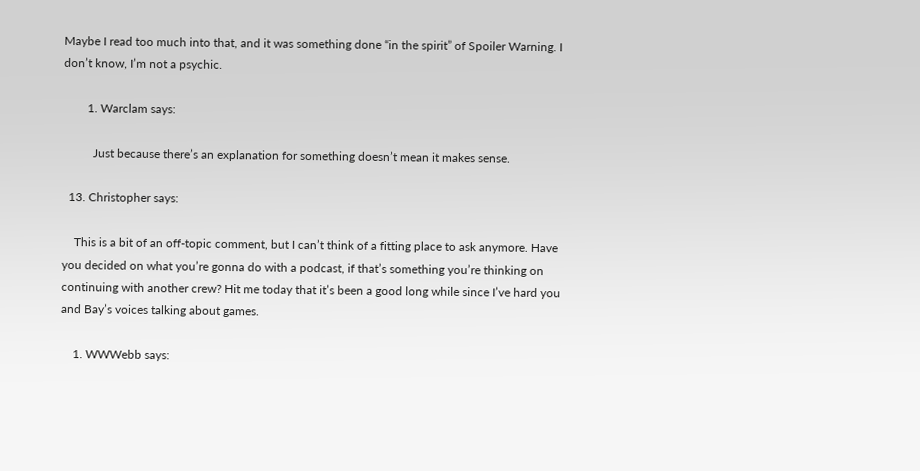Maybe I read too much into that, and it was something done “in the spirit” of Spoiler Warning. I don’t know, I’m not a psychic.

        1. Warclam says:

          Just because there’s an explanation for something doesn’t mean it makes sense.

  13. Christopher says:

    This is a bit of an off-topic comment, but I can’t think of a fitting place to ask anymore. Have you decided on what you’re gonna do with a podcast, if that’s something you’re thinking on continuing with another crew? Hit me today that it’s been a good long while since I’ve hard you and Bay’s voices talking about games.

    1. WWWebb says: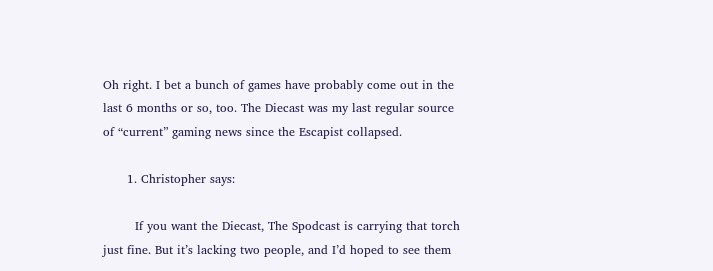Oh right. I bet a bunch of games have probably come out in the last 6 months or so, too. The Diecast was my last regular source of “current” gaming news since the Escapist collapsed.

      1. Christopher says:

        If you want the Diecast, The Spodcast is carrying that torch just fine. But it’s lacking two people, and I’d hoped to see them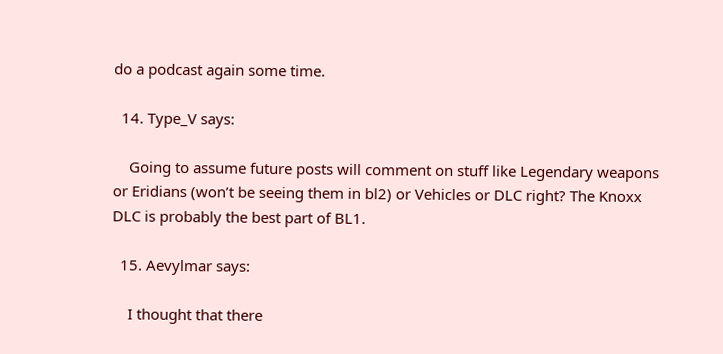do a podcast again some time.

  14. Type_V says:

    Going to assume future posts will comment on stuff like Legendary weapons or Eridians (won’t be seeing them in bl2) or Vehicles or DLC right? The Knoxx DLC is probably the best part of BL1.

  15. Aevylmar says:

    I thought that there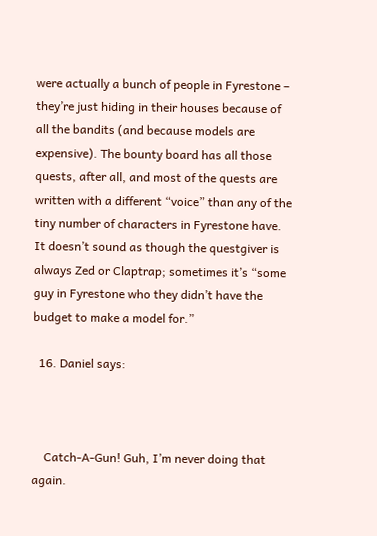were actually a bunch of people in Fyrestone – they’re just hiding in their houses because of all the bandits (and because models are expensive). The bounty board has all those quests, after all, and most of the quests are written with a different “voice” than any of the tiny number of characters in Fyrestone have. It doesn’t sound as though the questgiver is always Zed or Claptrap; sometimes it’s “some guy in Fyrestone who they didn’t have the budget to make a model for.”

  16. Daniel says:



    Catch-A-Gun! Guh, I’m never doing that again.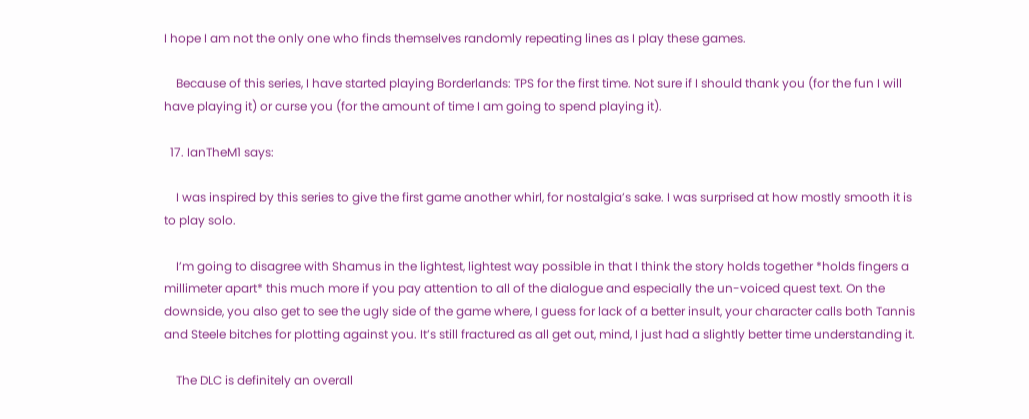I hope I am not the only one who finds themselves randomly repeating lines as I play these games.

    Because of this series, I have started playing Borderlands: TPS for the first time. Not sure if I should thank you (for the fun I will have playing it) or curse you (for the amount of time I am going to spend playing it).

  17. IanTheM1 says:

    I was inspired by this series to give the first game another whirl, for nostalgia’s sake. I was surprised at how mostly smooth it is to play solo.

    I’m going to disagree with Shamus in the lightest, lightest way possible in that I think the story holds together *holds fingers a millimeter apart* this much more if you pay attention to all of the dialogue and especially the un-voiced quest text. On the downside, you also get to see the ugly side of the game where, I guess for lack of a better insult, your character calls both Tannis and Steele bitches for plotting against you. It’s still fractured as all get out, mind, I just had a slightly better time understanding it.

    The DLC is definitely an overall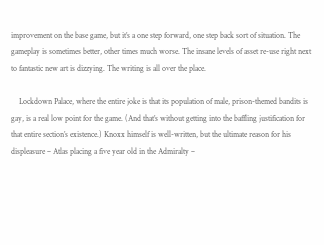improvement on the base game, but it’s a one step forward, one step back sort of situation. The gameplay is sometimes better, other times much worse. The insane levels of asset re-use right next to fantastic new art is dizzying. The writing is all over the place.

    Lockdown Palace, where the entire joke is that its population of male, prison-themed bandits is gay, is a real low point for the game. (And that’s without getting into the baffling justification for that entire section’s existence.) Knoxx himself is well-written, but the ultimate reason for his displeasure – Atlas placing a five year old in the Admiralty –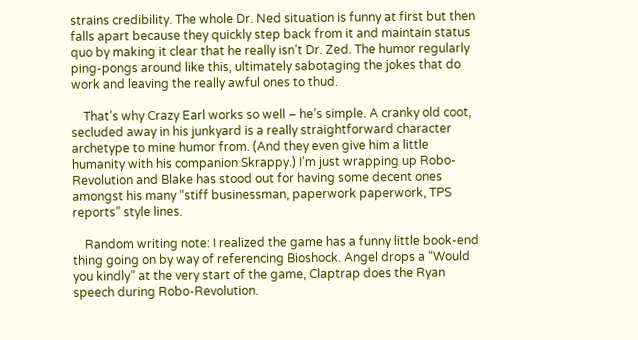strains credibility. The whole Dr. Ned situation is funny at first but then falls apart because they quickly step back from it and maintain status quo by making it clear that he really isn’t Dr. Zed. The humor regularly ping-pongs around like this, ultimately sabotaging the jokes that do work and leaving the really awful ones to thud.

    That’s why Crazy Earl works so well – he’s simple. A cranky old coot, secluded away in his junkyard is a really straightforward character archetype to mine humor from. (And they even give him a little humanity with his companion Skrappy.) I’m just wrapping up Robo-Revolution and Blake has stood out for having some decent ones amongst his many “stiff businessman, paperwork paperwork, TPS reports” style lines.

    Random writing note: I realized the game has a funny little book-end thing going on by way of referencing Bioshock. Angel drops a “Would you kindly” at the very start of the game, Claptrap does the Ryan speech during Robo-Revolution.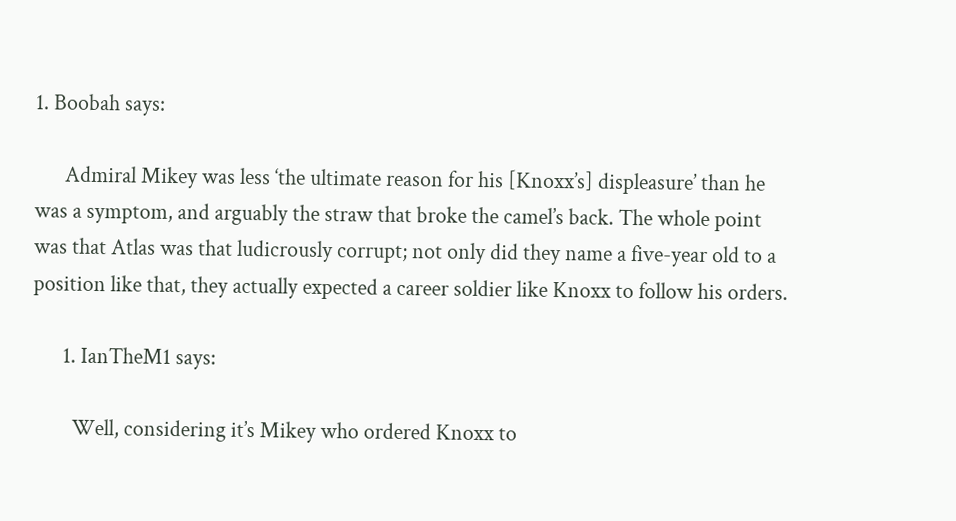1. Boobah says:

      Admiral Mikey was less ‘the ultimate reason for his [Knoxx’s] displeasure’ than he was a symptom, and arguably the straw that broke the camel’s back. The whole point was that Atlas was that ludicrously corrupt; not only did they name a five-year old to a position like that, they actually expected a career soldier like Knoxx to follow his orders.

      1. IanTheM1 says:

        Well, considering it’s Mikey who ordered Knoxx to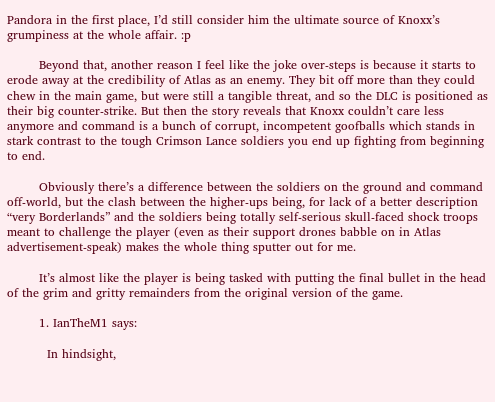Pandora in the first place, I’d still consider him the ultimate source of Knoxx’s grumpiness at the whole affair. :p

        Beyond that, another reason I feel like the joke over-steps is because it starts to erode away at the credibility of Atlas as an enemy. They bit off more than they could chew in the main game, but were still a tangible threat, and so the DLC is positioned as their big counter-strike. But then the story reveals that Knoxx couldn’t care less anymore and command is a bunch of corrupt, incompetent goofballs which stands in stark contrast to the tough Crimson Lance soldiers you end up fighting from beginning to end.

        Obviously there’s a difference between the soldiers on the ground and command off-world, but the clash between the higher-ups being, for lack of a better description “very Borderlands” and the soldiers being totally self-serious skull-faced shock troops meant to challenge the player (even as their support drones babble on in Atlas advertisement-speak) makes the whole thing sputter out for me.

        It’s almost like the player is being tasked with putting the final bullet in the head of the grim and gritty remainders from the original version of the game.

        1. IanTheM1 says:

          In hindsight,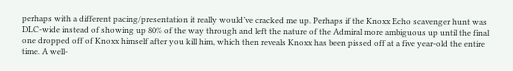perhaps with a different pacing/presentation it really would’ve cracked me up. Perhaps if the Knoxx Echo scavenger hunt was DLC-wide instead of showing up 80% of the way through and left the nature of the Admiral more ambiguous up until the final one dropped off of Knoxx himself after you kill him, which then reveals Knoxx has been pissed off at a five year-old the entire time. A well-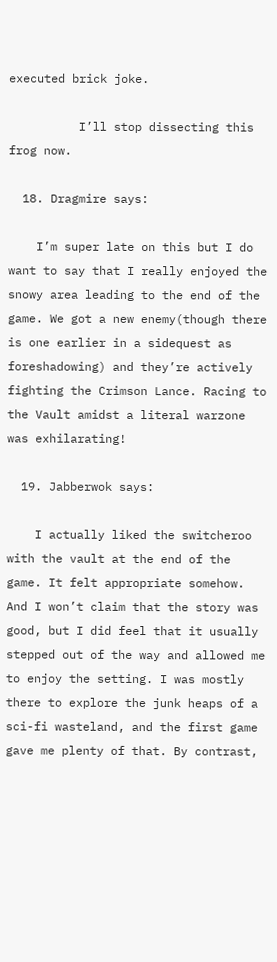executed brick joke.

          I’ll stop dissecting this frog now.

  18. Dragmire says:

    I’m super late on this but I do want to say that I really enjoyed the snowy area leading to the end of the game. We got a new enemy(though there is one earlier in a sidequest as foreshadowing) and they’re actively fighting the Crimson Lance. Racing to the Vault amidst a literal warzone was exhilarating!

  19. Jabberwok says:

    I actually liked the switcheroo with the vault at the end of the game. It felt appropriate somehow. And I won’t claim that the story was good, but I did feel that it usually stepped out of the way and allowed me to enjoy the setting. I was mostly there to explore the junk heaps of a sci-fi wasteland, and the first game gave me plenty of that. By contrast,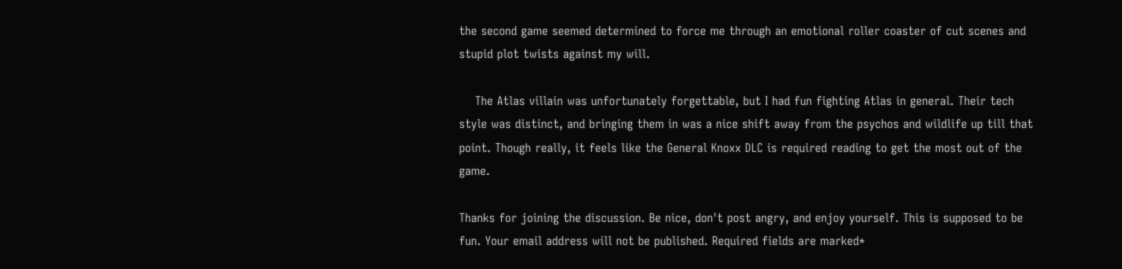the second game seemed determined to force me through an emotional roller coaster of cut scenes and stupid plot twists against my will.

    The Atlas villain was unfortunately forgettable, but I had fun fighting Atlas in general. Their tech style was distinct, and bringing them in was a nice shift away from the psychos and wildlife up till that point. Though really, it feels like the General Knoxx DLC is required reading to get the most out of the game.

Thanks for joining the discussion. Be nice, don't post angry, and enjoy yourself. This is supposed to be fun. Your email address will not be published. Required fields are marked*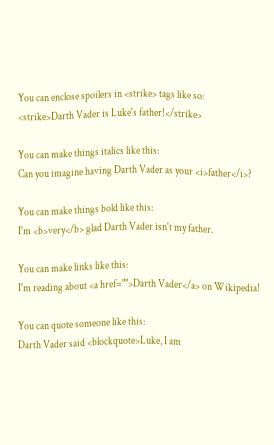You can enclose spoilers in <strike> tags like so:
<strike>Darth Vader is Luke's father!</strike>

You can make things italics like this:
Can you imagine having Darth Vader as your <i>father</i>?

You can make things bold like this:
I'm <b>very</b> glad Darth Vader isn't my father.

You can make links like this:
I'm reading about <a href="">Darth Vader</a> on Wikipedia!

You can quote someone like this:
Darth Vader said <blockquote>Luke, I am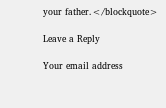your father.</blockquote>

Leave a Reply

Your email address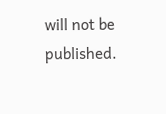will not be published.